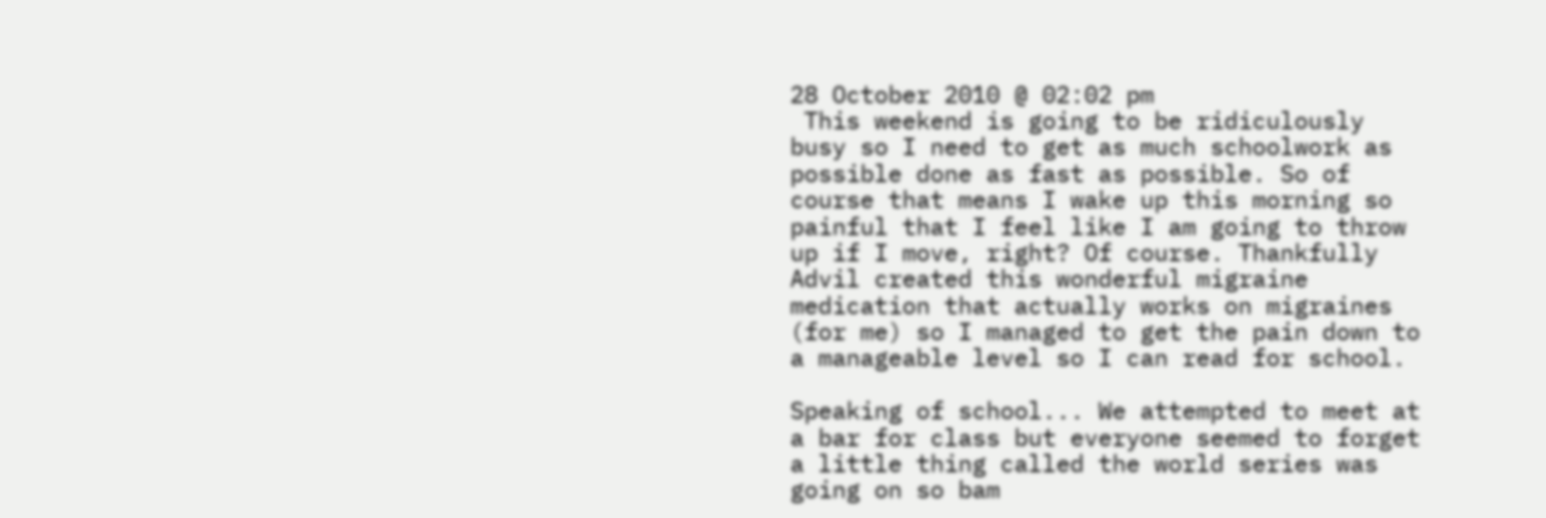28 October 2010 @ 02:02 pm
 This weekend is going to be ridiculously busy so I need to get as much schoolwork as possible done as fast as possible. So of course that means I wake up this morning so painful that I feel like I am going to throw up if I move, right? Of course. Thankfully Advil created this wonderful migraine medication that actually works on migraines (for me) so I managed to get the pain down to a manageable level so I can read for school.

Speaking of school... We attempted to meet at a bar for class but everyone seemed to forget a little thing called the world series was going on so bam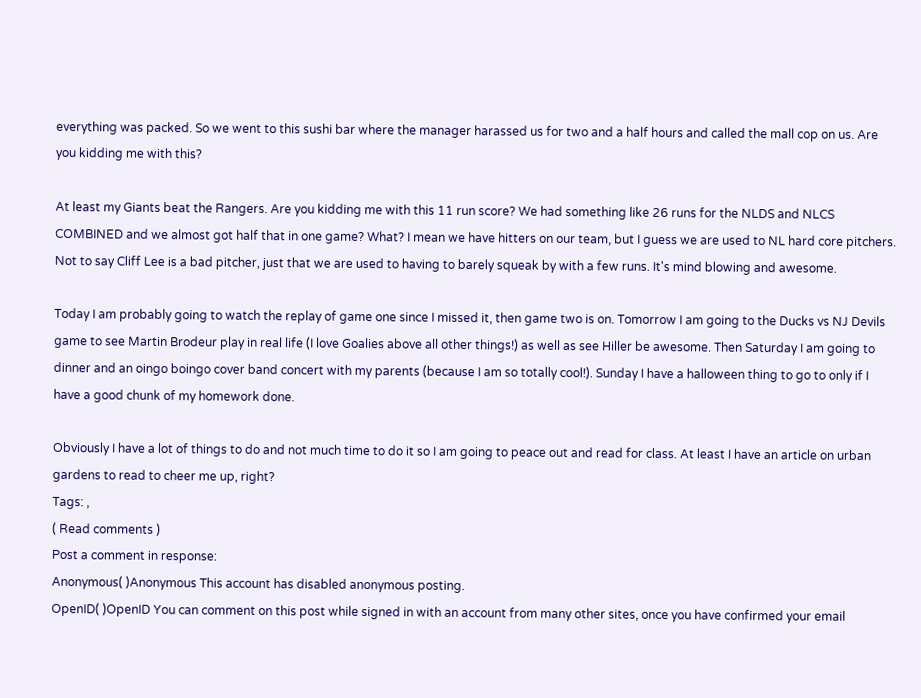everything was packed. So we went to this sushi bar where the manager harassed us for two and a half hours and called the mall cop on us. Are you kidding me with this?

At least my Giants beat the Rangers. Are you kidding me with this 11 run score? We had something like 26 runs for the NLDS and NLCS COMBINED and we almost got half that in one game? What? I mean we have hitters on our team, but I guess we are used to NL hard core pitchers. Not to say Cliff Lee is a bad pitcher, just that we are used to having to barely squeak by with a few runs. It's mind blowing and awesome.

Today I am probably going to watch the replay of game one since I missed it, then game two is on. Tomorrow I am going to the Ducks vs NJ Devils game to see Martin Brodeur play in real life (I love Goalies above all other things!) as well as see Hiller be awesome. Then Saturday I am going to dinner and an oingo boingo cover band concert with my parents (because I am so totally cool!). Sunday I have a halloween thing to go to only if I have a good chunk of my homework done.

Obviously I have a lot of things to do and not much time to do it so I am going to peace out and read for class. At least I have an article on urban gardens to read to cheer me up, right?
Tags: ,
( Read comments )
Post a comment in response:
Anonymous( )Anonymous This account has disabled anonymous posting.
OpenID( )OpenID You can comment on this post while signed in with an account from many other sites, once you have confirmed your email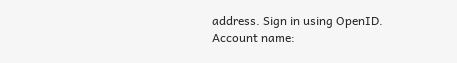address. Sign in using OpenID.
Account name: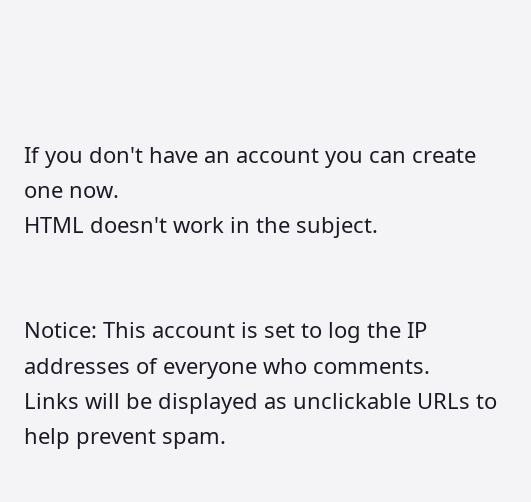If you don't have an account you can create one now.
HTML doesn't work in the subject.


Notice: This account is set to log the IP addresses of everyone who comments.
Links will be displayed as unclickable URLs to help prevent spam.